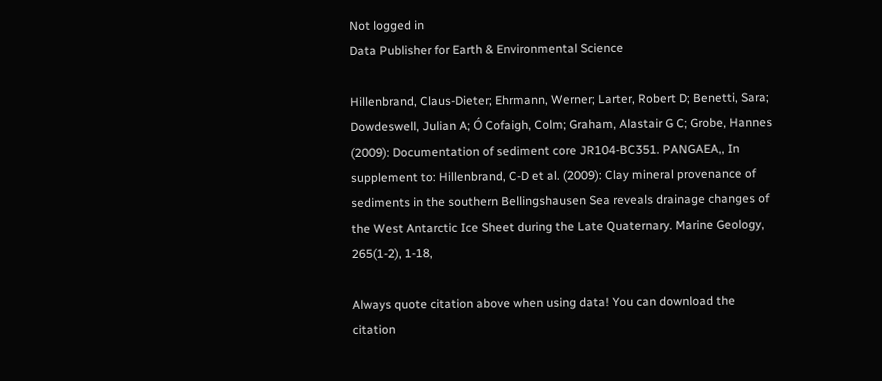Not logged in
Data Publisher for Earth & Environmental Science

Hillenbrand, Claus-Dieter; Ehrmann, Werner; Larter, Robert D; Benetti, Sara; Dowdeswell, Julian A; Ó Cofaigh, Colm; Graham, Alastair G C; Grobe, Hannes (2009): Documentation of sediment core JR104-BC351. PANGAEA,, In supplement to: Hillenbrand, C-D et al. (2009): Clay mineral provenance of sediments in the southern Bellingshausen Sea reveals drainage changes of the West Antarctic Ice Sheet during the Late Quaternary. Marine Geology, 265(1-2), 1-18,

Always quote citation above when using data! You can download the citation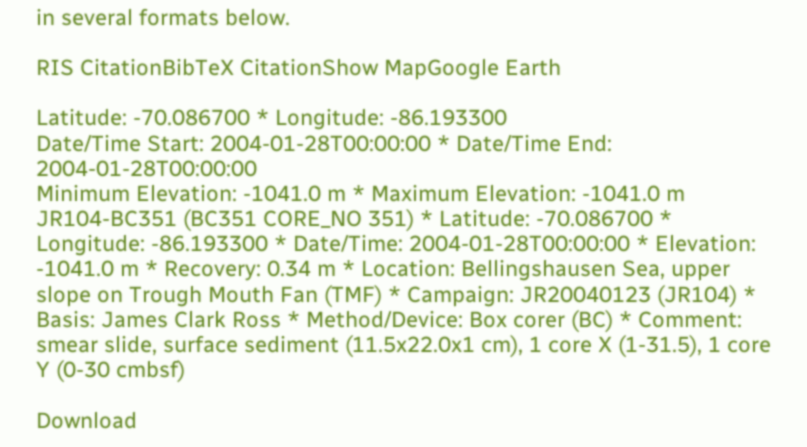in several formats below.

RIS CitationBibTeX CitationShow MapGoogle Earth

Latitude: -70.086700 * Longitude: -86.193300
Date/Time Start: 2004-01-28T00:00:00 * Date/Time End: 2004-01-28T00:00:00
Minimum Elevation: -1041.0 m * Maximum Elevation: -1041.0 m
JR104-BC351 (BC351 CORE_NO 351) * Latitude: -70.086700 * Longitude: -86.193300 * Date/Time: 2004-01-28T00:00:00 * Elevation: -1041.0 m * Recovery: 0.34 m * Location: Bellingshausen Sea, upper slope on Trough Mouth Fan (TMF) * Campaign: JR20040123 (JR104) * Basis: James Clark Ross * Method/Device: Box corer (BC) * Comment: smear slide, surface sediment (11.5x22.0x1 cm), 1 core X (1-31.5), 1 core Y (0-30 cmbsf)

Download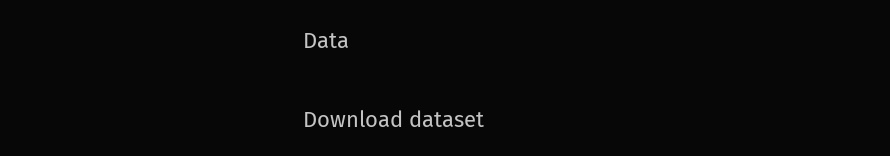Data

Download dataset